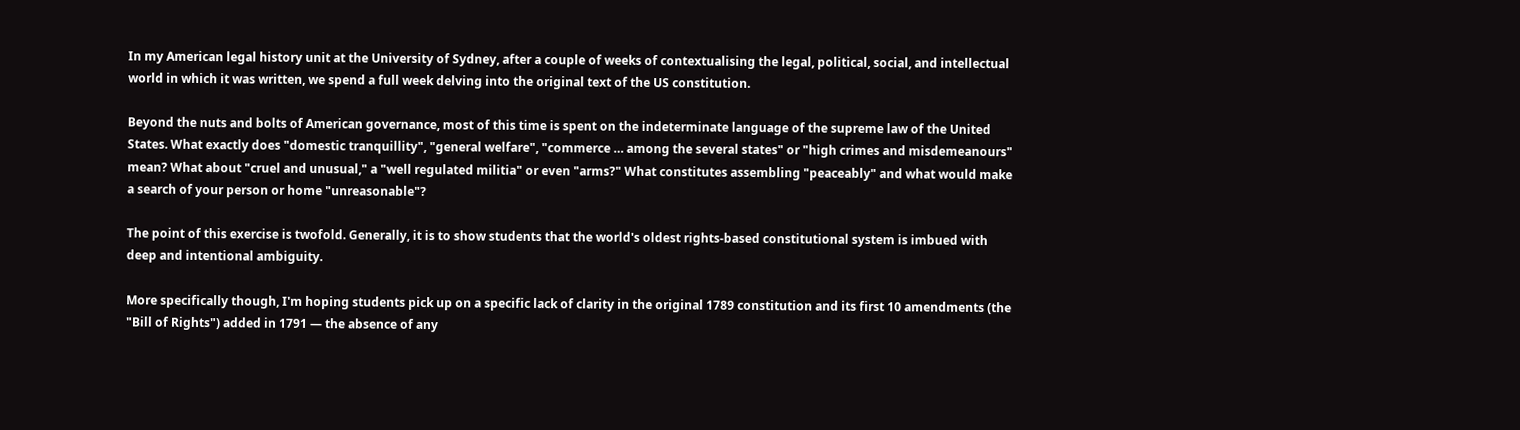In my American legal history unit at the University of Sydney, after a couple of weeks of contextualising the legal, political, social, and intellectual world in which it was written, we spend a full week delving into the original text of the US constitution.

Beyond the nuts and bolts of American governance, most of this time is spent on the indeterminate language of the supreme law of the United States. What exactly does "domestic tranquillity", "general welfare", "commerce … among the several states" or "high crimes and misdemeanours" mean? What about "cruel and unusual," a "well regulated militia" or even "arms?" What constitutes assembling "peaceably" and what would make a search of your person or home "unreasonable"?

The point of this exercise is twofold. Generally, it is to show students that the world's oldest rights-based constitutional system is imbued with deep and intentional ambiguity.

More specifically though, I'm hoping students pick up on a specific lack of clarity in the original 1789 constitution and its first 10 amendments (the "Bill of Rights") added in 1791 — the absence of any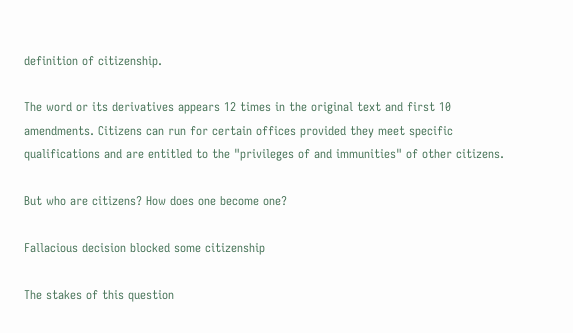definition of citizenship.

The word or its derivatives appears 12 times in the original text and first 10 amendments. Citizens can run for certain offices provided they meet specific qualifications and are entitled to the "privileges of and immunities" of other citizens.

But who are citizens? How does one become one?

Fallacious decision blocked some citizenship

The stakes of this question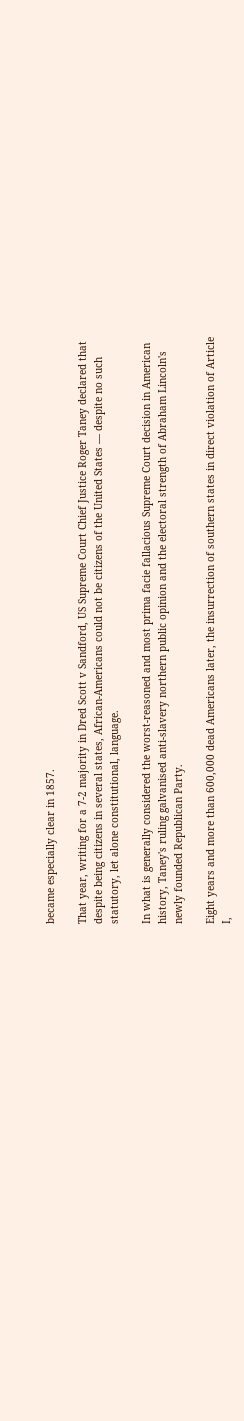became especially clear in 1857.

That year, writing for a 7-2 majority in Dred Scott v Sandford, US Supreme Court Chief Justice Roger Taney declared that despite being citizens in several states, African-Americans could not be citizens of the United States — despite no such statutory, let alone constitutional, language.

In what is generally considered the worst-reasoned and most prima facie fallacious Supreme Court decision in American history, Taney's ruling galvanised anti-slavery northern public opinion and the electoral strength of Abraham Lincoln's newly founded Republican Party.

Eight years and more than 600,000 dead Americans later, the insurrection of southern states in direct violation of Article I,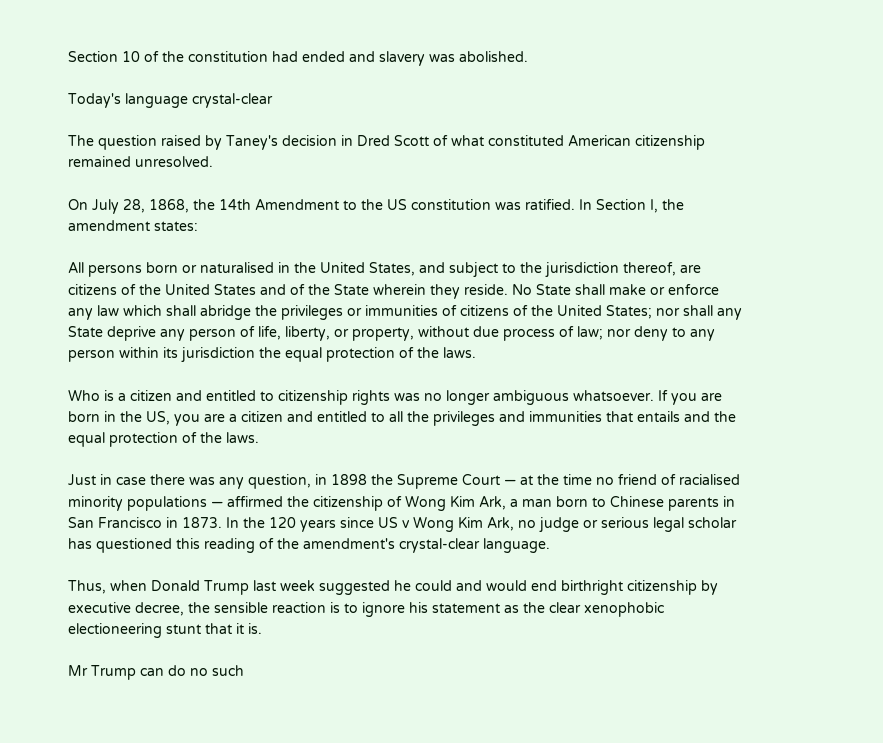Section 10 of the constitution had ended and slavery was abolished.

Today's language crystal-clear

The question raised by Taney's decision in Dred Scott of what constituted American citizenship remained unresolved.

On July 28, 1868, the 14th Amendment to the US constitution was ratified. In Section I, the amendment states:

All persons born or naturalised in the United States, and subject to the jurisdiction thereof, are citizens of the United States and of the State wherein they reside. No State shall make or enforce any law which shall abridge the privileges or immunities of citizens of the United States; nor shall any State deprive any person of life, liberty, or property, without due process of law; nor deny to any person within its jurisdiction the equal protection of the laws.

Who is a citizen and entitled to citizenship rights was no longer ambiguous whatsoever. If you are born in the US, you are a citizen and entitled to all the privileges and immunities that entails and the equal protection of the laws.

Just in case there was any question, in 1898 the Supreme Court — at the time no friend of racialised minority populations — affirmed the citizenship of Wong Kim Ark, a man born to Chinese parents in San Francisco in 1873. In the 120 years since US v Wong Kim Ark, no judge or serious legal scholar has questioned this reading of the amendment's crystal-clear language.

Thus, when Donald Trump last week suggested he could and would end birthright citizenship by executive decree, the sensible reaction is to ignore his statement as the clear xenophobic electioneering stunt that it is.

Mr Trump can do no such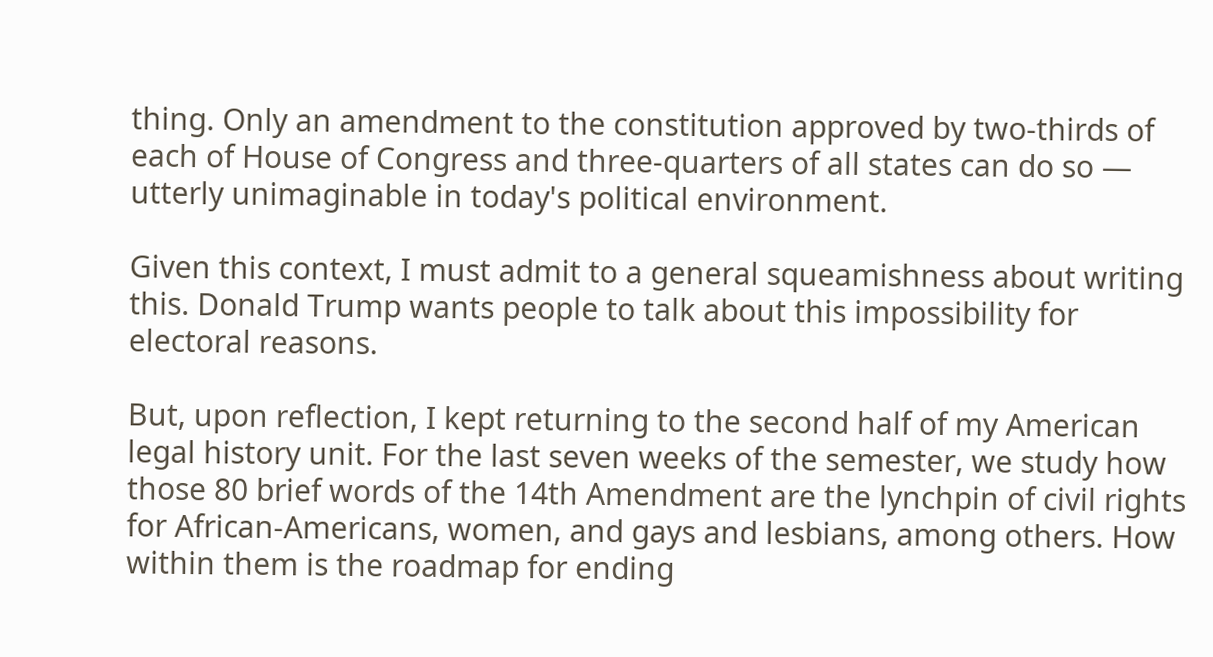thing. Only an amendment to the constitution approved by two-thirds of each of House of Congress and three-quarters of all states can do so — utterly unimaginable in today's political environment.

Given this context, I must admit to a general squeamishness about writing this. Donald Trump wants people to talk about this impossibility for electoral reasons.

But, upon reflection, I kept returning to the second half of my American legal history unit. For the last seven weeks of the semester, we study how those 80 brief words of the 14th Amendment are the lynchpin of civil rights for African-Americans, women, and gays and lesbians, among others. How within them is the roadmap for ending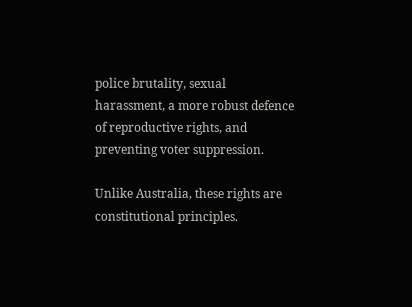police brutality, sexual harassment, a more robust defence of reproductive rights, and preventing voter suppression.

Unlike Australia, these rights are constitutional principles.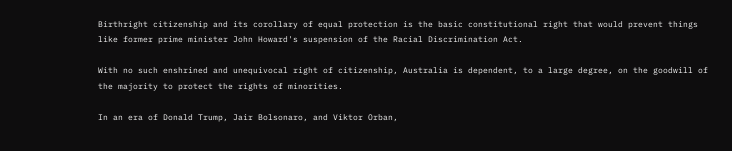Birthright citizenship and its corollary of equal protection is the basic constitutional right that would prevent things like former prime minister John Howard's suspension of the Racial Discrimination Act.

With no such enshrined and unequivocal right of citizenship, Australia is dependent, to a large degree, on the goodwill of the majority to protect the rights of minorities.

In an era of Donald Trump, Jair Bolsonaro, and Viktor Orban,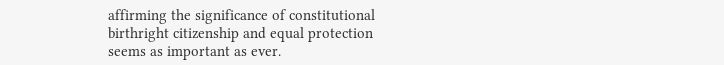affirming the significance of constitutional birthright citizenship and equal protection seems as important as ever.